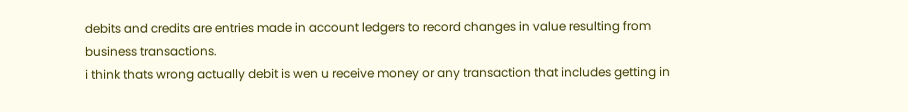debits and credits are entries made in account ledgers to record changes in value resulting from business transactions.
i think thats wrong actually debit is wen u receive money or any transaction that includes getting in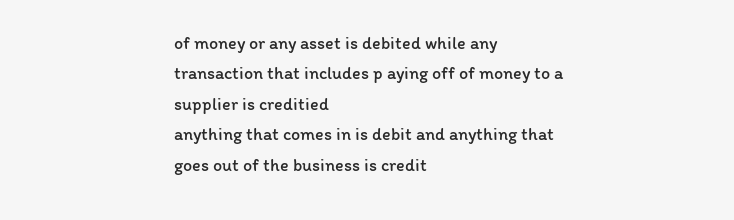of money or any asset is debited while any transaction that includes p aying off of money to a supplier is creditied
anything that comes in is debit and anything that goes out of the business is credit